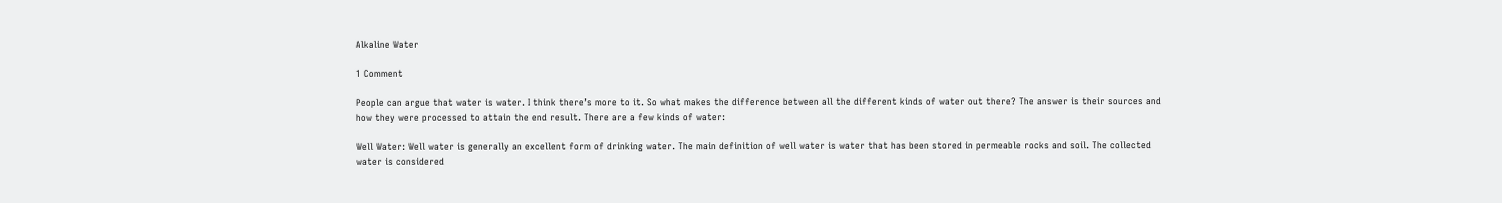Alkaline Water

1 Comment

People can argue that water is water. I think there’s more to it. So what makes the difference between all the different kinds of water out there? The answer is their sources and how they were processed to attain the end result. There are a few kinds of water:

Well Water: Well water is generally an excellent form of drinking water. The main definition of well water is water that has been stored in permeable rocks and soil. The collected water is considered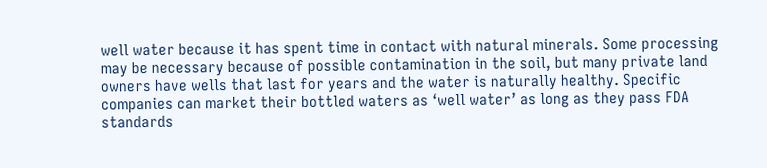well water because it has spent time in contact with natural minerals. Some processing may be necessary because of possible contamination in the soil, but many private land owners have wells that last for years and the water is naturally healthy. Specific companies can market their bottled waters as ‘well water’ as long as they pass FDA standards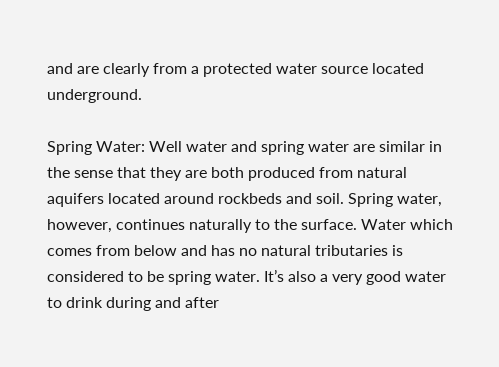and are clearly from a protected water source located underground.

Spring Water: Well water and spring water are similar in the sense that they are both produced from natural aquifers located around rockbeds and soil. Spring water, however, continues naturally to the surface. Water which comes from below and has no natural tributaries is considered to be spring water. It’s also a very good water to drink during and after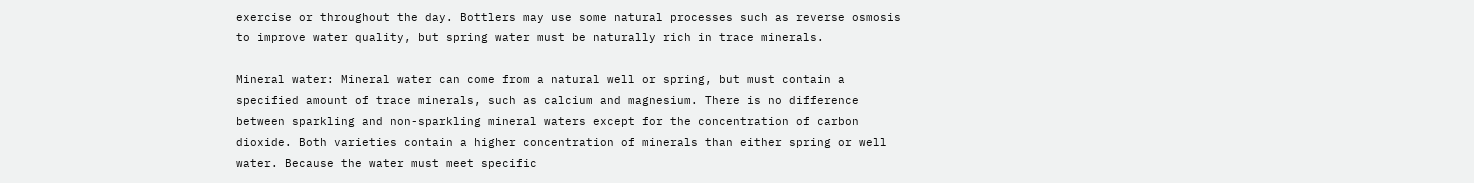exercise or throughout the day. Bottlers may use some natural processes such as reverse osmosis to improve water quality, but spring water must be naturally rich in trace minerals.

Mineral water: Mineral water can come from a natural well or spring, but must contain a specified amount of trace minerals, such as calcium and magnesium. There is no difference between sparkling and non-sparkling mineral waters except for the concentration of carbon dioxide. Both varieties contain a higher concentration of minerals than either spring or well water. Because the water must meet specific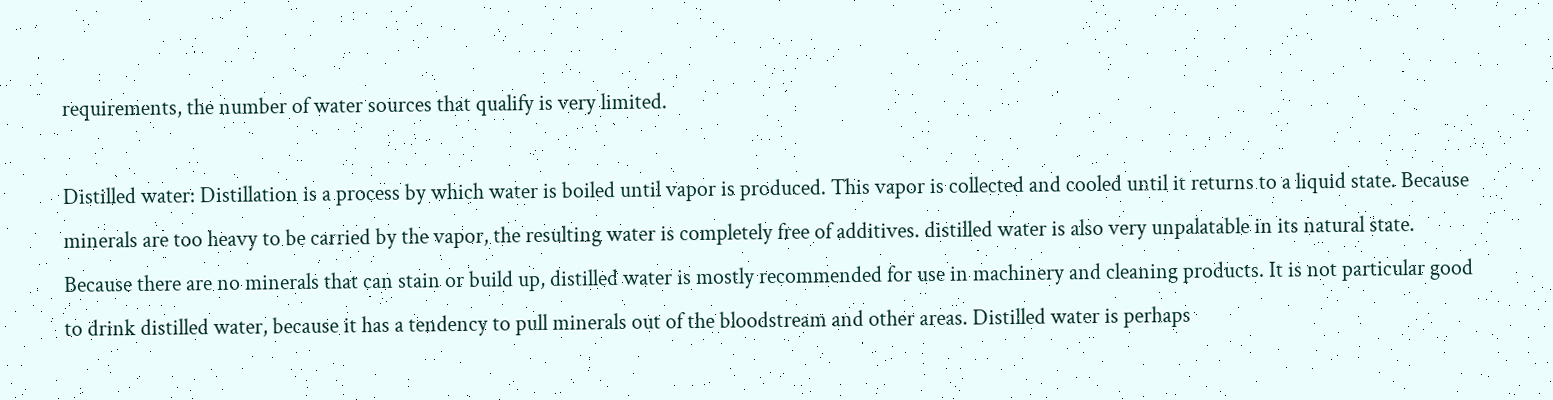requirements, the number of water sources that qualify is very limited.

Distilled water: Distillation is a process by which water is boiled until vapor is produced. This vapor is collected and cooled until it returns to a liquid state. Because minerals are too heavy to be carried by the vapor, the resulting water is completely free of additives. distilled water is also very unpalatable in its natural state. Because there are no minerals that can stain or build up, distilled water is mostly recommended for use in machinery and cleaning products. It is not particular good to drink distilled water, because it has a tendency to pull minerals out of the bloodstream and other areas. Distilled water is perhaps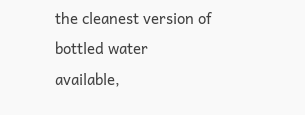the cleanest version of bottled water available,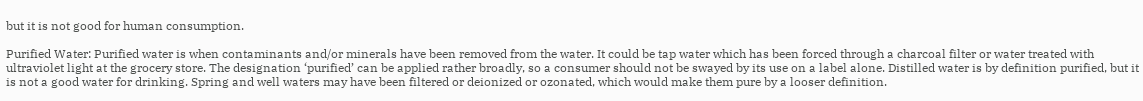but it is not good for human consumption.

Purified Water: Purified water is when contaminants and/or minerals have been removed from the water. It could be tap water which has been forced through a charcoal filter or water treated with ultraviolet light at the grocery store. The designation ‘purified’ can be applied rather broadly, so a consumer should not be swayed by its use on a label alone. Distilled water is by definition purified, but it is not a good water for drinking. Spring and well waters may have been filtered or deionized or ozonated, which would make them pure by a looser definition.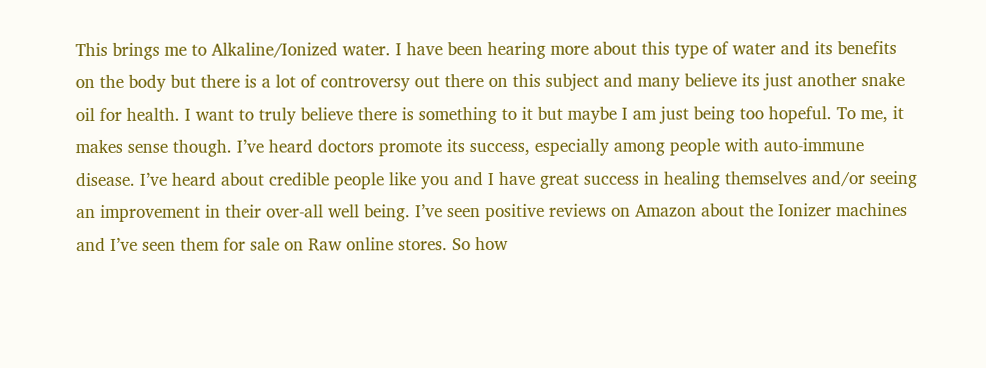This brings me to Alkaline/Ionized water. I have been hearing more about this type of water and its benefits on the body but there is a lot of controversy out there on this subject and many believe its just another snake oil for health. I want to truly believe there is something to it but maybe I am just being too hopeful. To me, it makes sense though. I’ve heard doctors promote its success, especially among people with auto-immune disease. I’ve heard about credible people like you and I have great success in healing themselves and/or seeing an improvement in their over-all well being. I’ve seen positive reviews on Amazon about the Ionizer machines and I’ve seen them for sale on Raw online stores. So how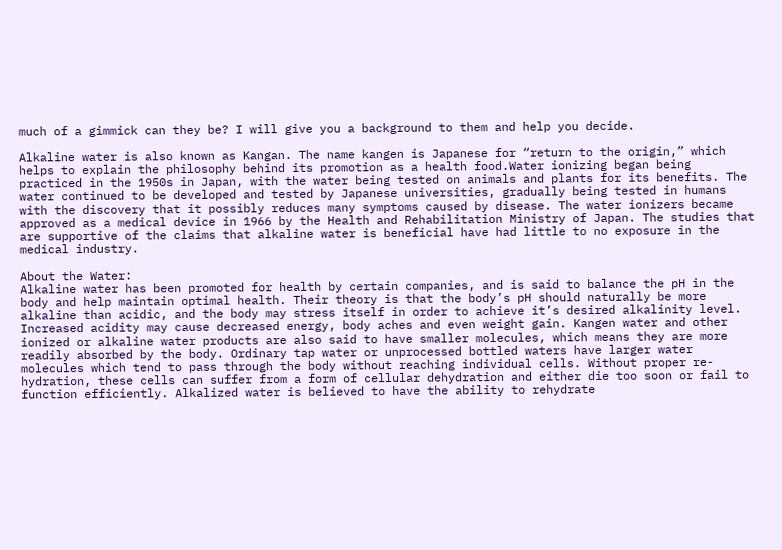much of a gimmick can they be? I will give you a background to them and help you decide.

Alkaline water is also known as Kangan. The name kangen is Japanese for “return to the origin,” which helps to explain the philosophy behind its promotion as a health food.Water ionizing began being practiced in the 1950s in Japan, with the water being tested on animals and plants for its benefits. The water continued to be developed and tested by Japanese universities, gradually being tested in humans with the discovery that it possibly reduces many symptoms caused by disease. The water ionizers became approved as a medical device in 1966 by the Health and Rehabilitation Ministry of Japan. The studies that are supportive of the claims that alkaline water is beneficial have had little to no exposure in the medical industry.

About the Water:
Alkaline water has been promoted for health by certain companies, and is said to balance the pH in the body and help maintain optimal health. Their theory is that the body’s pH should naturally be more alkaline than acidic, and the body may stress itself in order to achieve it’s desired alkalinity level. Increased acidity may cause decreased energy, body aches and even weight gain. Kangen water and other ionized or alkaline water products are also said to have smaller molecules, which means they are more readily absorbed by the body. Ordinary tap water or unprocessed bottled waters have larger water molecules which tend to pass through the body without reaching individual cells. Without proper re-hydration, these cells can suffer from a form of cellular dehydration and either die too soon or fail to function efficiently. Alkalized water is believed to have the ability to rehydrate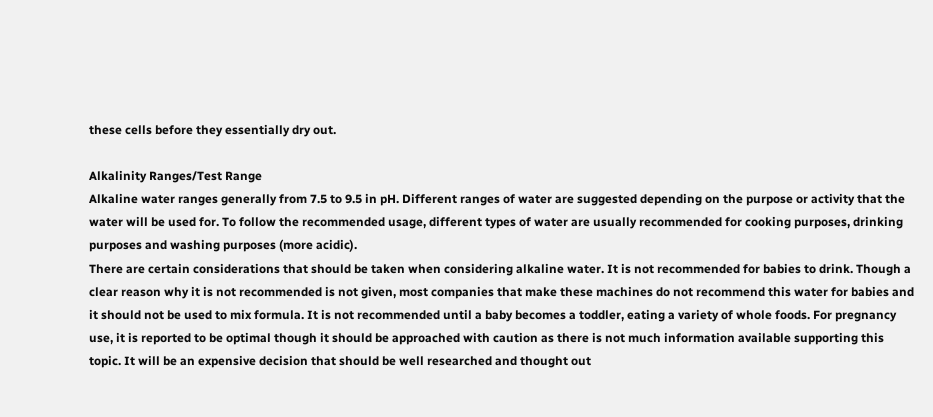these cells before they essentially dry out.

Alkalinity Ranges/Test Range
Alkaline water ranges generally from 7.5 to 9.5 in pH. Different ranges of water are suggested depending on the purpose or activity that the water will be used for. To follow the recommended usage, different types of water are usually recommended for cooking purposes, drinking purposes and washing purposes (more acidic).
There are certain considerations that should be taken when considering alkaline water. It is not recommended for babies to drink. Though a clear reason why it is not recommended is not given, most companies that make these machines do not recommend this water for babies and it should not be used to mix formula. It is not recommended until a baby becomes a toddler, eating a variety of whole foods. For pregnancy use, it is reported to be optimal though it should be approached with caution as there is not much information available supporting this topic. It will be an expensive decision that should be well researched and thought out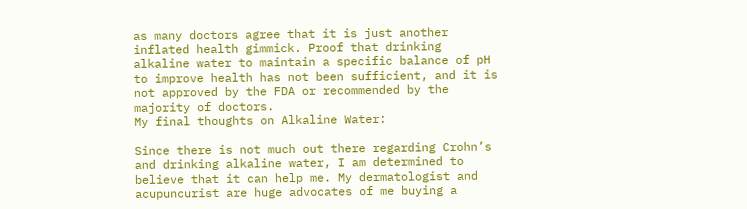as many doctors agree that it is just another inflated health gimmick. Proof that drinking alkaline water to maintain a specific balance of pH to improve health has not been sufficient, and it is not approved by the FDA or recommended by the majority of doctors.
My final thoughts on Alkaline Water:

Since there is not much out there regarding Crohn’s and drinking alkaline water, I am determined to believe that it can help me. My dermatologist and acupuncurist are huge advocates of me buying a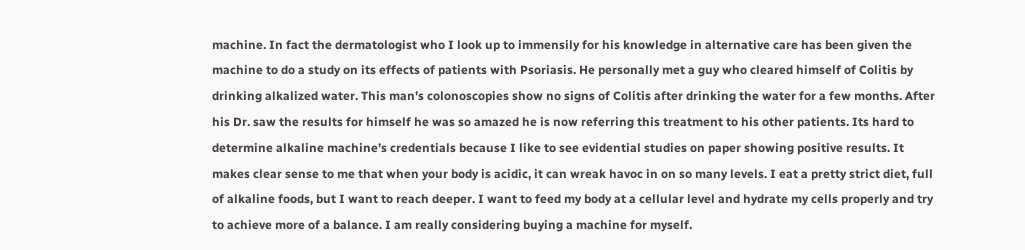machine. In fact the dermatologist who I look up to immensily for his knowledge in alternative care has been given the machine to do a study on its effects of patients with Psoriasis. He personally met a guy who cleared himself of Colitis by drinking alkalized water. This man’s colonoscopies show no signs of Colitis after drinking the water for a few months. After his Dr. saw the results for himself he was so amazed he is now referring this treatment to his other patients. Its hard to determine alkaline machine’s credentials because I like to see evidential studies on paper showing positive results. It makes clear sense to me that when your body is acidic, it can wreak havoc in on so many levels. I eat a pretty strict diet, full of alkaline foods, but I want to reach deeper. I want to feed my body at a cellular level and hydrate my cells properly and try to achieve more of a balance. I am really considering buying a machine for myself.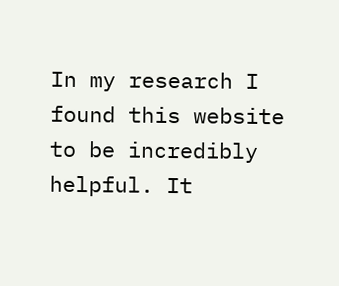In my research I found this website to be incredibly helpful. It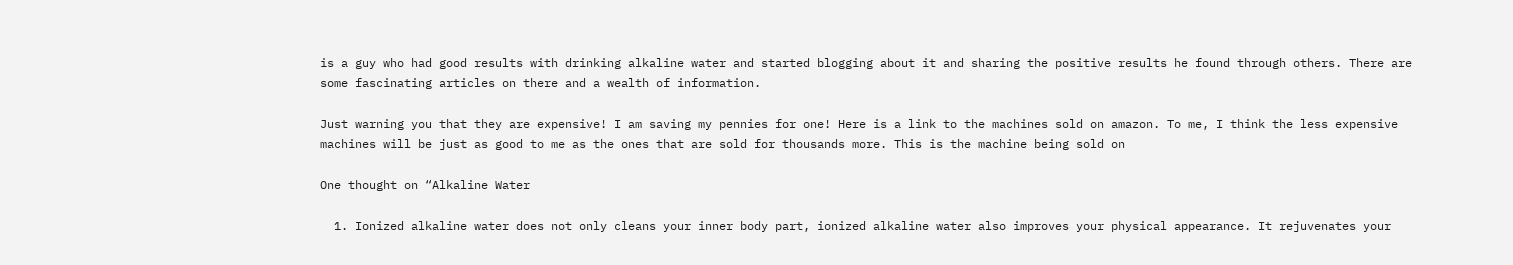is a guy who had good results with drinking alkaline water and started blogging about it and sharing the positive results he found through others. There are some fascinating articles on there and a wealth of information.

Just warning you that they are expensive! I am saving my pennies for one! Here is a link to the machines sold on amazon. To me, I think the less expensive machines will be just as good to me as the ones that are sold for thousands more. This is the machine being sold on

One thought on “Alkaline Water

  1. Ionized alkaline water does not only cleans your inner body part, ionized alkaline water also improves your physical appearance. It rejuvenates your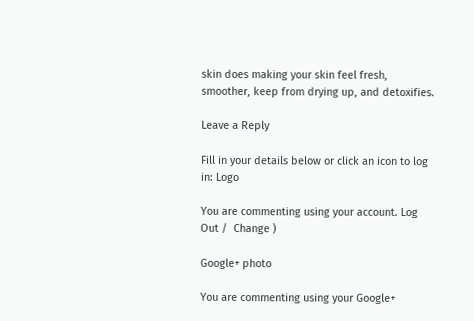skin does making your skin feel fresh, smoother, keep from drying up, and detoxifies.

Leave a Reply

Fill in your details below or click an icon to log in: Logo

You are commenting using your account. Log Out /  Change )

Google+ photo

You are commenting using your Google+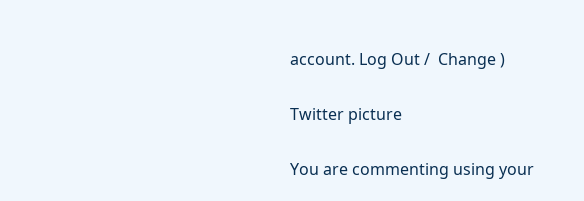account. Log Out /  Change )

Twitter picture

You are commenting using your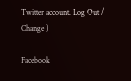Twitter account. Log Out /  Change )

Facebook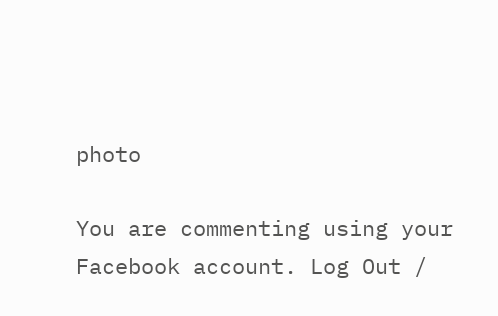photo

You are commenting using your Facebook account. Log Out /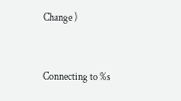Change )


Connecting to %s